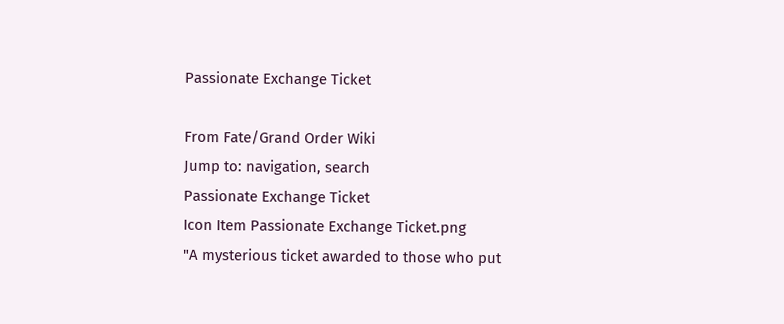Passionate Exchange Ticket

From Fate/Grand Order Wiki
Jump to: navigation, search
Passionate Exchange Ticket
Icon Item Passionate Exchange Ticket.png
"A mysterious ticket awarded to those who put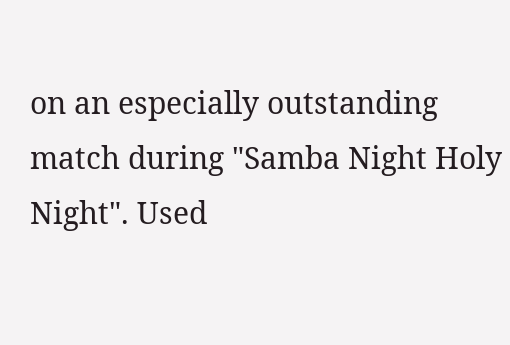on an especially outstanding match during "Samba Night Holy Night". Used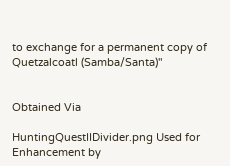to exchange for a permanent copy of Quetzalcoatl (Samba/Santa)"


Obtained Via

HuntingQuestIIDivider.png Used for Enhancement by